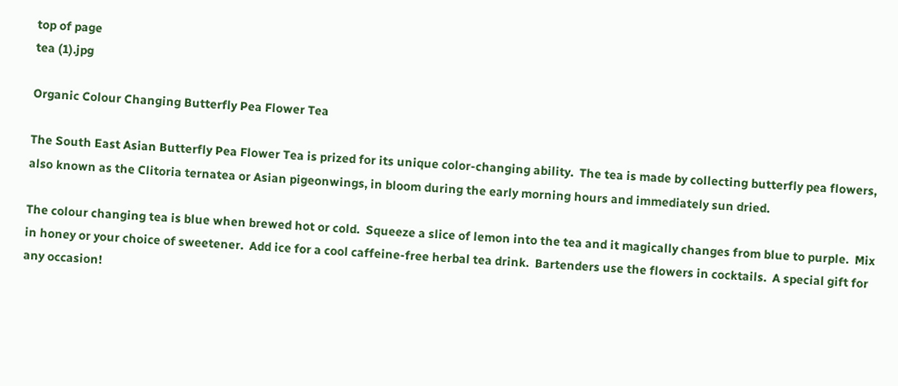top of page
tea (1).jpg

Organic Colour Changing Butterfly Pea Flower Tea

The South East Asian Butterfly Pea Flower Tea is prized for its unique color-changing ability.  The tea is made by collecting butterfly pea flowers, also known as the Clitoria ternatea or Asian pigeonwings, in bloom during the early morning hours and immediately sun dried.

The colour changing tea is blue when brewed hot or cold.  Squeeze a slice of lemon into the tea and it magically changes from blue to purple.  Mix in honey or your choice of sweetener.  Add ice for a cool caffeine-free herbal tea drink.  Bartenders use the flowers in cocktails.  A special gift for any occasion!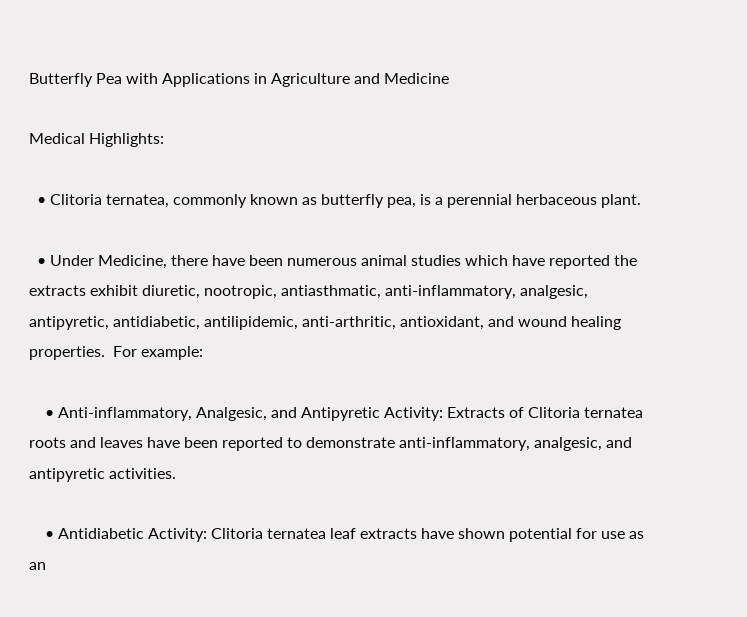Butterfly Pea with Applications in Agriculture and Medicine

Medical Highlights:

  • Clitoria ternatea, commonly known as butterfly pea, is a perennial herbaceous plant.

  • Under Medicine, there have been numerous animal studies which have reported the extracts exhibit diuretic, nootropic, antiasthmatic, anti-inflammatory, analgesic, antipyretic, antidiabetic, antilipidemic, anti-arthritic, antioxidant, and wound healing properties.  For example:

    • Anti-inflammatory, Analgesic, and Antipyretic Activity: Extracts of Clitoria ternatea roots and leaves have been reported to demonstrate anti-inflammatory, analgesic, and antipyretic activities.

    • Antidiabetic Activity: Clitoria ternatea leaf extracts have shown potential for use as an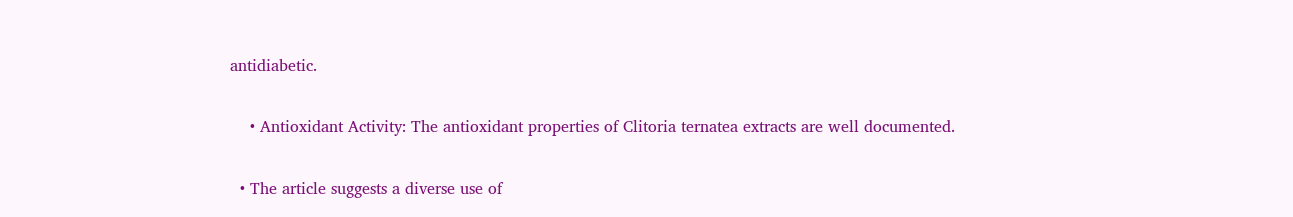antidiabetic.

    • Antioxidant Activity: The antioxidant properties of Clitoria ternatea extracts are well documented.

  • The article suggests a diverse use of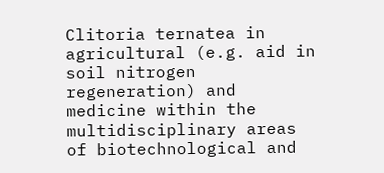Clitoria ternatea in agricultural (e.g. aid in soil nitrogen regeneration) and medicine within the multidisciplinary areas of biotechnological and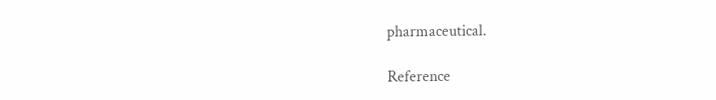pharmaceutical.

Reference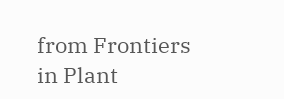from Frontiers in Plant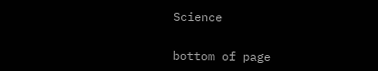Science


bottom of page